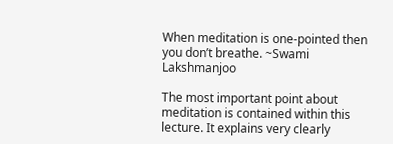When meditation is one-pointed then you don’t breathe. ~Swami Lakshmanjoo

The most important point about meditation is contained within this lecture. It explains very clearly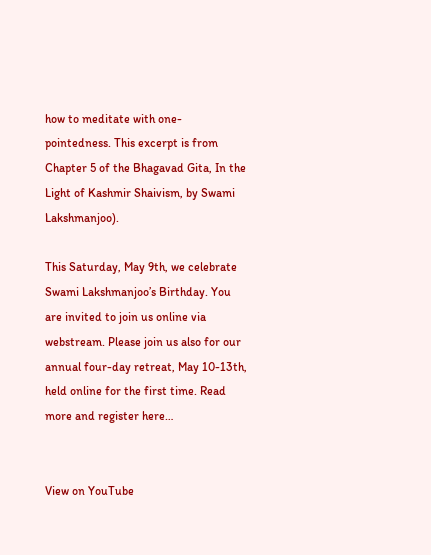how to meditate with one-pointedness. This excerpt is from Chapter 5 of the Bhagavad Gita, In the Light of Kashmir Shaivism, by Swami Lakshmanjoo).

This Saturday, May 9th, we celebrate Swami Lakshmanjoo’s Birthday. You are invited to join us online via webstream. Please join us also for our annual four-day retreat, May 10-13th, held online for the first time. Read more and register here…


View on YouTube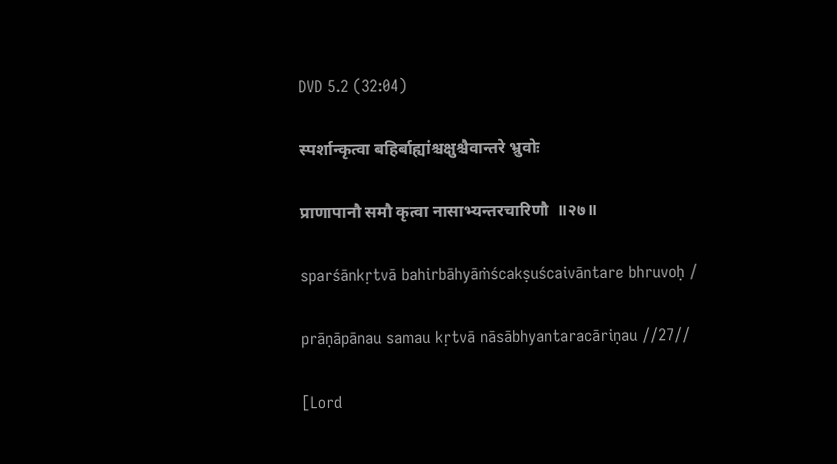DVD 5.2 (32:04)

स्पर्शान्कृत्वा बहिर्बाह्यांश्चक्षुश्चैवान्तरे भ्रुवोः

प्राणापानौ समौ कृत्वा नासाभ्यन्तरचारिणौ  ॥२७॥

sparśānkṛtvā bahirbāhyāṁścakṣuścaivāntare bhruvoḥ /

prāṇāpānau samau kṛtvā nāsābhyantaracāriṇau //27//

[Lord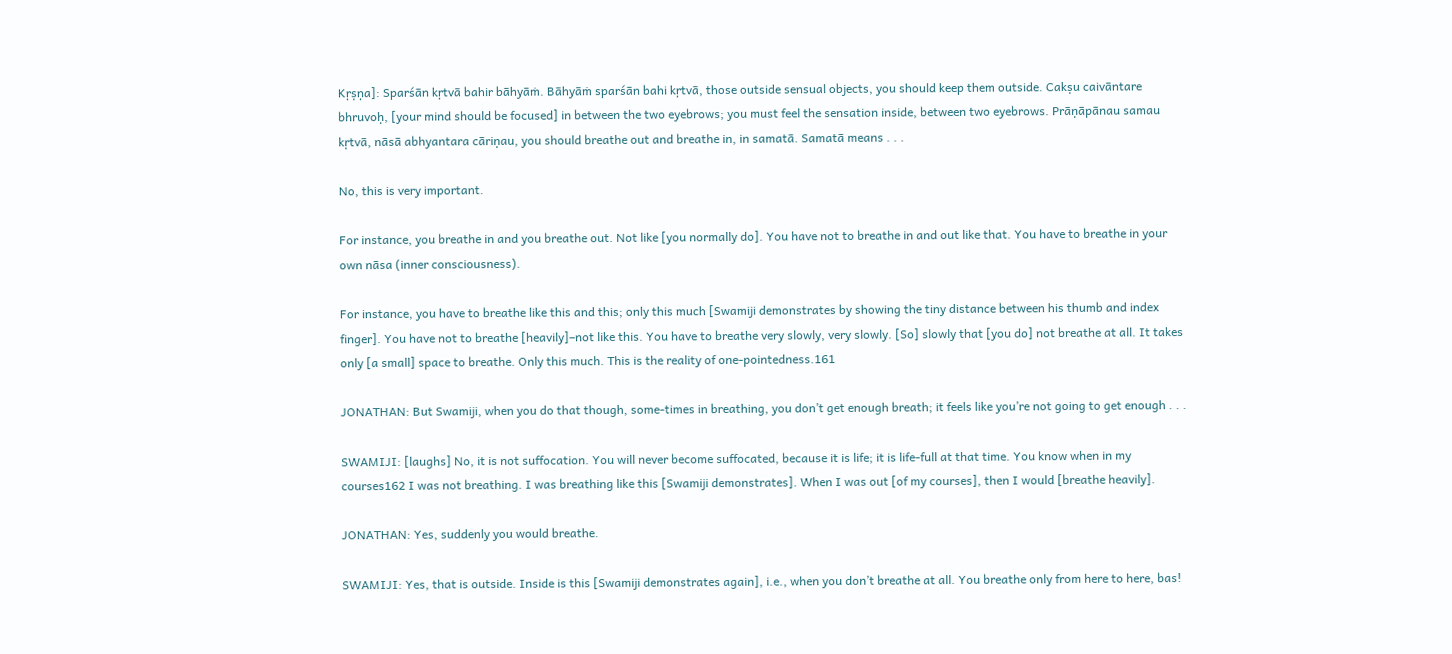Kṛṣṇa]: Sparśān kṛtvā bahir bāhyāṁ. Bāhyāṁ sparśān bahi kṛtvā, those outside sensual objects, you should keep them outside. Cakṣu caivāntare bhruvoḥ, [your mind should be focused] in between the two eyebrows; you must feel the sensation inside, between two eyebrows. Prāṇāpānau samau kṛtvā, nāsā abhyantara cāriṇau, you should breathe out and breathe in, in samatā. Samatā means . . .

No, this is very important.

For instance, you breathe in and you breathe out. Not like [you normally do]. You have not to breathe in and out like that. You have to breathe in your own nāsa (inner consciousness).

For instance, you have to breathe like this and this; only this much [Swamiji demonstrates by showing the tiny distance between his thumb and index finger]. You have not to breathe [heavily]–not like this. You have to breathe very slowly, very slowly. [So] slowly that [you do] not breathe at all. It takes only [a small] space to breathe. Only this much. This is the reality of one-pointedness.161

JONATHAN: But Swamiji, when you do that though, some-times in breathing, you don’t get enough breath; it feels like you’re not going to get enough . . .

SWAMIJI: [laughs] No, it is not suffocation. You will never become suffocated, because it is life; it is life-full at that time. You know when in my courses162 I was not breathing. I was breathing like this [Swamiji demonstrates]. When I was out [of my courses], then I would [breathe heavily].

JONATHAN: Yes, suddenly you would breathe.

SWAMIJI: Yes, that is outside. Inside is this [Swamiji demonstrates again], i.e., when you don’t breathe at all. You breathe only from here to here, bas!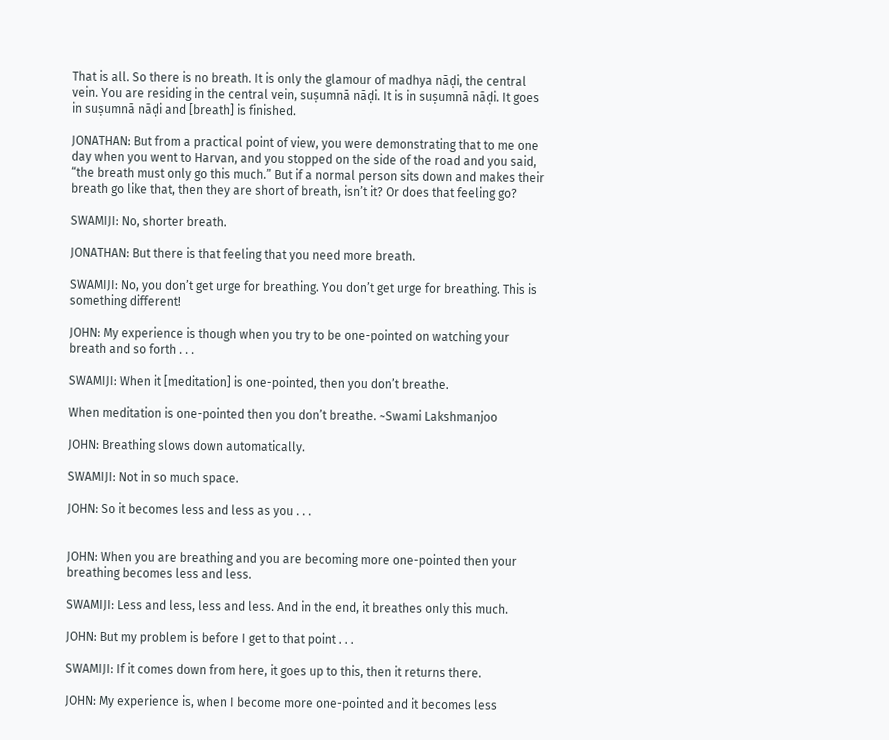That is all. So there is no breath. It is only the glamour of madhya nāḍi, the central vein. You are residing in the central vein, suṣumnā nāḍi. It is in suṣumnā nāḍi. It goes in suṣumnā nāḍi and [breath] is finished.

JONATHAN: But from a practical point of view, you were demonstrating that to me one day when you went to Harvan, and you stopped on the side of the road and you said, “the breath must only go this much.” But if a normal person sits down and makes their breath go like that, then they are short of breath, isn’t it? Or does that feeling go?

SWAMIJI: No, shorter breath.

JONATHAN: But there is that feeling that you need more breath.

SWAMIJI: No, you don’t get urge for breathing. You don’t get urge for breathing. This is something different!

JOHN: My experience is though when you try to be one-pointed on watching your breath and so forth . . .

SWAMIJI: When it [meditation] is one-pointed, then you don’t breathe.

When meditation is one-pointed then you don’t breathe. ~Swami Lakshmanjoo

JOHN: Breathing slows down automatically.

SWAMIJI: Not in so much space.

JOHN: So it becomes less and less as you . . .


JOHN: When you are breathing and you are becoming more one-pointed then your breathing becomes less and less.

SWAMIJI: Less and less, less and less. And in the end, it breathes only this much.

JOHN: But my problem is before I get to that point . . .

SWAMIJI: If it comes down from here, it goes up to this, then it returns there.

JOHN: My experience is, when I become more one-pointed and it becomes less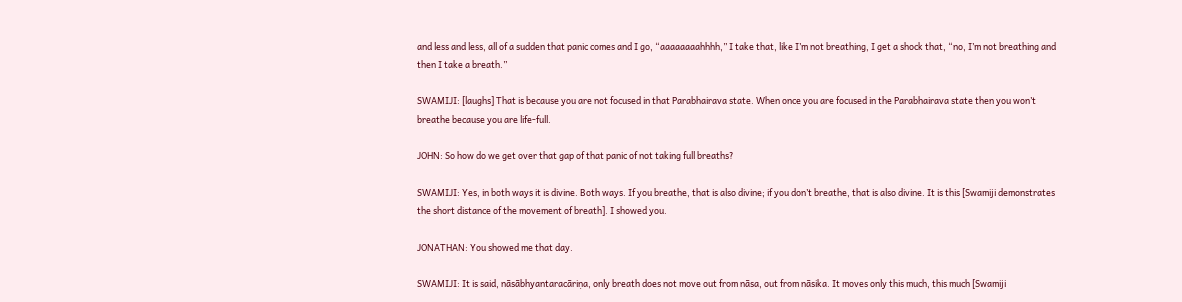and less and less, all of a sudden that panic comes and I go, “aaaaaaaahhhh,” I take that, like I’m not breathing, I get a shock that, “no, I’m not breathing and then I take a breath.”

SWAMIJI: [laughs] That is because you are not focused in that Parabhairava state. When once you are focused in the Parabhairava state then you won’t breathe because you are life-full.

JOHN: So how do we get over that gap of that panic of not taking full breaths?

SWAMIJI: Yes, in both ways it is divine. Both ways. If you breathe, that is also divine; if you don’t breathe, that is also divine. It is this [Swamiji demonstrates the short distance of the movement of breath]. I showed you.

JONATHAN: You showed me that day.

SWAMIJI: It is said, nāsābhyantaracāriṇa, only breath does not move out from nāsa, out from nāsika. It moves only this much, this much [Swamiji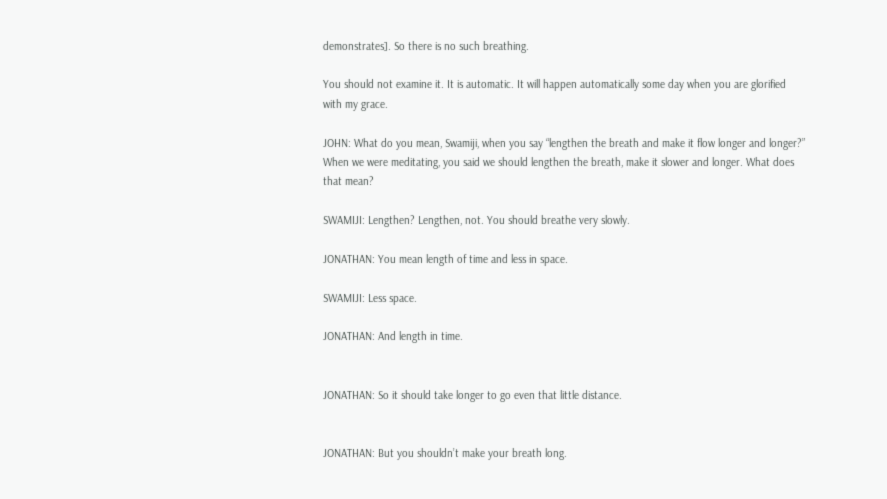demonstrates]. So there is no such breathing.

You should not examine it. It is automatic. It will happen automatically some day when you are glorified with my grace.

JOHN: What do you mean, Swamiji, when you say “lengthen the breath and make it flow longer and longer?” When we were meditating, you said we should lengthen the breath, make it slower and longer. What does that mean?

SWAMIJI: Lengthen? Lengthen, not. You should breathe very slowly.

JONATHAN: You mean length of time and less in space.

SWAMIJI: Less space.

JONATHAN: And length in time.


JONATHAN: So it should take longer to go even that little distance.


JONATHAN: But you shouldn’t make your breath long.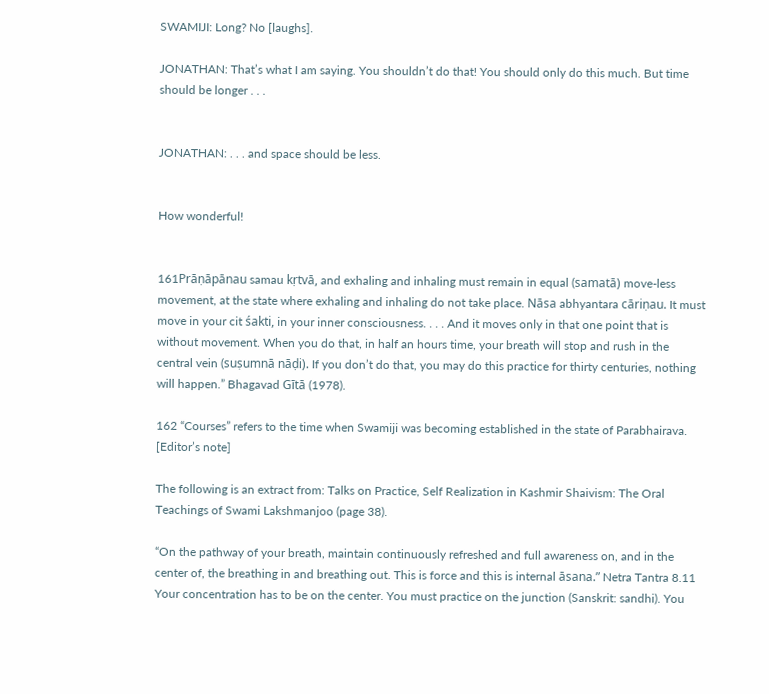SWAMIJI: Long? No [laughs].

JONATHAN: That’s what I am saying. You shouldn’t do that! You should only do this much. But time should be longer . . .


JONATHAN: . . . and space should be less.


How wonderful!


161Prāṇāpānau samau kṛtvā, and exhaling and inhaling must remain in equal (samatā) move-less movement, at the state where exhaling and inhaling do not take place. Nāsa abhyantara cāriṇau. It must move in your cit śakti, in your inner consciousness. . . . And it moves only in that one point that is without movement. When you do that, in half an hours time, your breath will stop and rush in the central vein (suṣumnā nāḍi). If you don’t do that, you may do this practice for thirty centuries, nothing will happen.” Bhagavad Gītā (1978).

162 “Courses” refers to the time when Swamiji was becoming established in the state of Parabhairava. [Editor’s note]

The following is an extract from: Talks on Practice, Self Realization in Kashmir Shaivism: The Oral Teachings of Swami Lakshmanjoo (page 38).

“On the pathway of your breath, maintain continuously refreshed and full awareness on, and in the center of, the breathing in and breathing out. This is force and this is internal āsana.” Netra Tantra 8.11
Your concentration has to be on the center. You must practice on the junction (Sanskrit: sandhi). You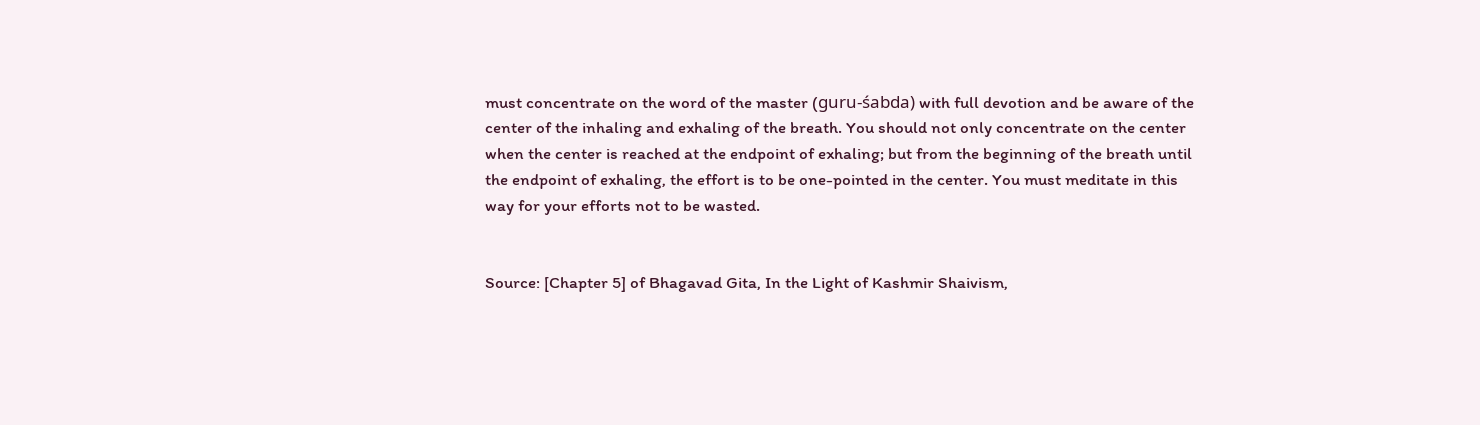must concentrate on the word of the master (guru-śabda) with full devotion and be aware of the center of the inhaling and exhaling of the breath. You should not only concentrate on the center when the center is reached at the endpoint of exhaling; but from the beginning of the breath until the endpoint of exhaling, the effort is to be one-pointed in the center. You must meditate in this way for your efforts not to be wasted.


Source: [Chapter 5] of Bhagavad Gita, In the Light of Kashmir Shaivism,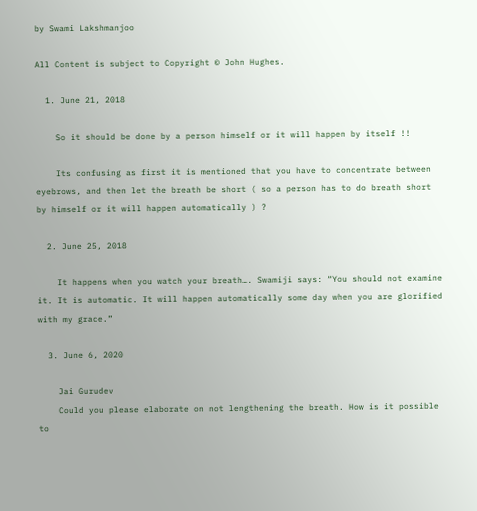by Swami Lakshmanjoo

All Content is subject to Copyright © John Hughes.

  1. June 21, 2018

    So it should be done by a person himself or it will happen by itself !!

    Its confusing as first it is mentioned that you have to concentrate between eyebrows, and then let the breath be short ( so a person has to do breath short by himself or it will happen automatically ) ?

  2. June 25, 2018

    It happens when you watch your breath…. Swamiji says: “You should not examine it. It is automatic. It will happen automatically some day when you are glorified with my grace.”

  3. June 6, 2020

    Jai Gurudev
    Could you please elaborate on not lengthening the breath. How is it possible to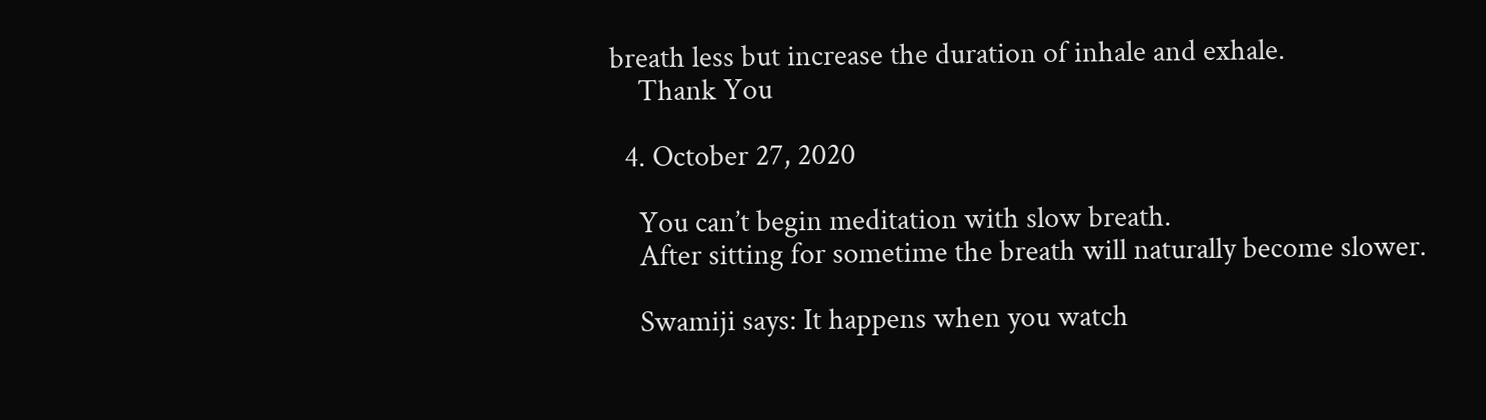breath less but increase the duration of inhale and exhale.
    Thank You

  4. October 27, 2020

    You can’t begin meditation with slow breath.
    After sitting for sometime the breath will naturally become slower.

    Swamiji says: It happens when you watch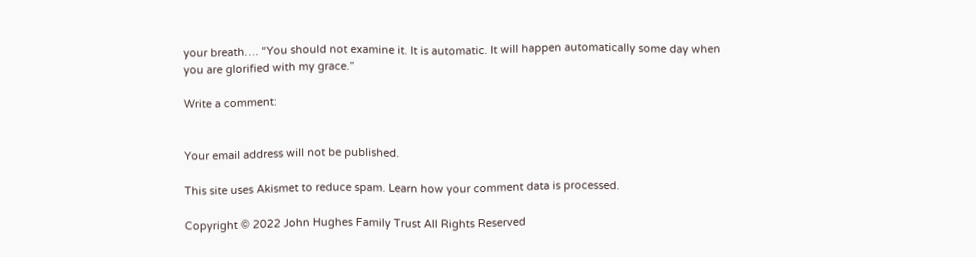your breath…. “You should not examine it. It is automatic. It will happen automatically some day when you are glorified with my grace.”

Write a comment:


Your email address will not be published.

This site uses Akismet to reduce spam. Learn how your comment data is processed.

Copyright © 2022 John Hughes Family Trust All Rights Reserved